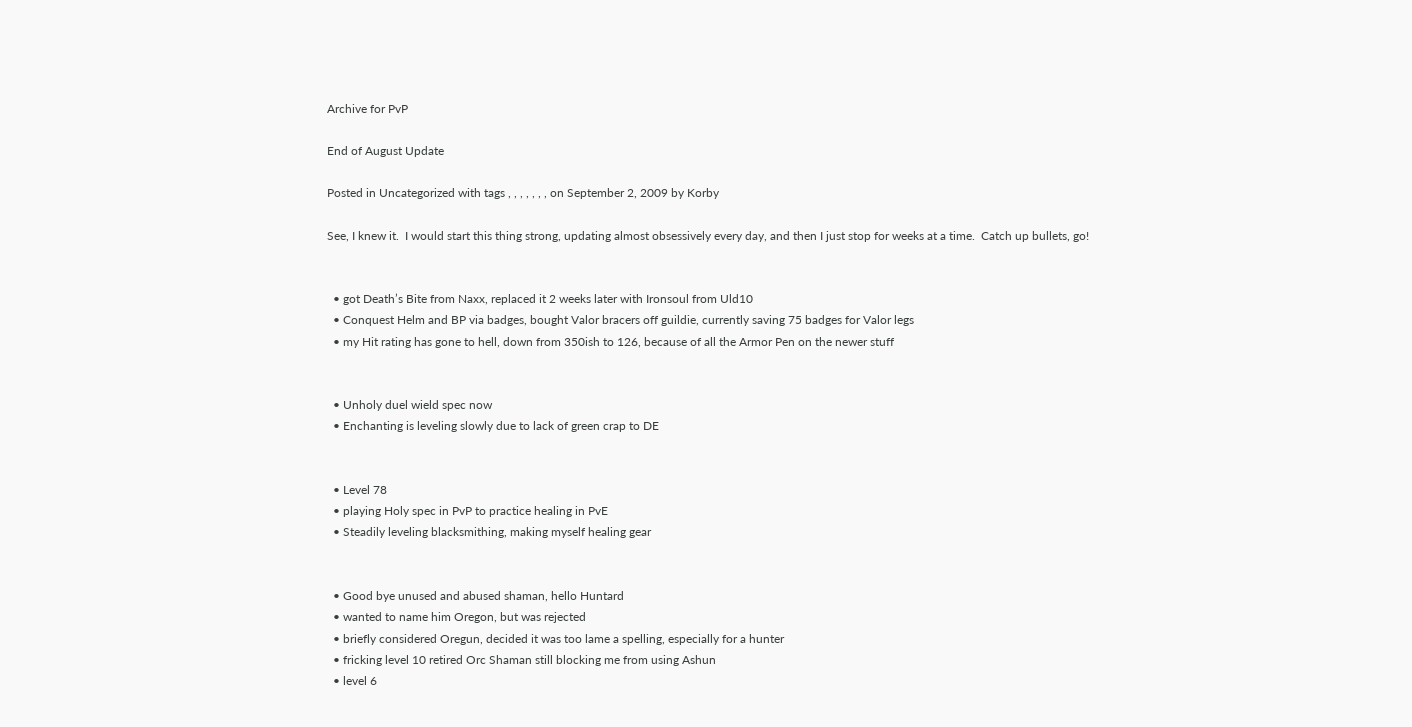Archive for PvP

End of August Update

Posted in Uncategorized with tags , , , , , , , on September 2, 2009 by Korby

See, I knew it.  I would start this thing strong, updating almost obsessively every day, and then I just stop for weeks at a time.  Catch up bullets, go!


  • got Death’s Bite from Naxx, replaced it 2 weeks later with Ironsoul from Uld10
  • Conquest Helm and BP via badges, bought Valor bracers off guildie, currently saving 75 badges for Valor legs
  • my Hit rating has gone to hell, down from 350ish to 126, because of all the Armor Pen on the newer stuff


  • Unholy duel wield spec now
  • Enchanting is leveling slowly due to lack of green crap to DE


  • Level 78
  • playing Holy spec in PvP to practice healing in PvE
  • Steadily leveling blacksmithing, making myself healing gear


  • Good bye unused and abused shaman, hello Huntard
  • wanted to name him Oregon, but was rejected
  • briefly considered Oregun, decided it was too lame a spelling, especially for a hunter
  • fricking level 10 retired Orc Shaman still blocking me from using Ashun
  • level 6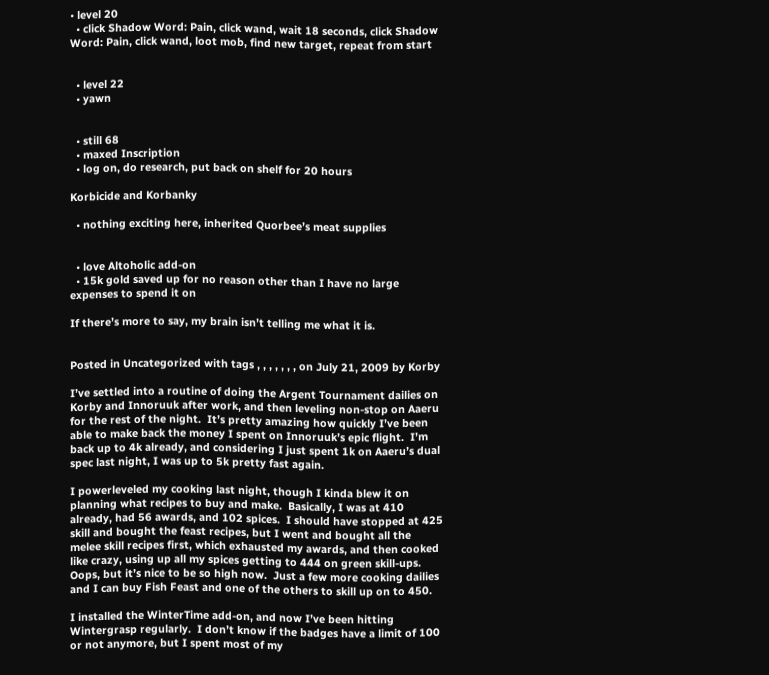• level 20
  • click Shadow Word: Pain, click wand, wait 18 seconds, click Shadow Word: Pain, click wand, loot mob, find new target, repeat from start


  • level 22
  • yawn


  • still 68
  • maxed Inscription
  • log on, do research, put back on shelf for 20 hours

Korbicide and Korbanky

  • nothing exciting here, inherited Quorbee’s meat supplies


  • love Altoholic add-on
  • 15k gold saved up for no reason other than I have no large expenses to spend it on

If there’s more to say, my brain isn’t telling me what it is.


Posted in Uncategorized with tags , , , , , , , on July 21, 2009 by Korby

I’ve settled into a routine of doing the Argent Tournament dailies on Korby and Innoruuk after work, and then leveling non-stop on Aaeru for the rest of the night.  It’s pretty amazing how quickly I’ve been able to make back the money I spent on Innoruuk’s epic flight.  I’m back up to 4k already, and considering I just spent 1k on Aaeru’s dual spec last night, I was up to 5k pretty fast again.

I powerleveled my cooking last night, though I kinda blew it on planning what recipes to buy and make.  Basically, I was at 410 already, had 56 awards, and 102 spices.  I should have stopped at 425 skill and bought the feast recipes, but I went and bought all the melee skill recipes first, which exhausted my awards, and then cooked like crazy, using up all my spices getting to 444 on green skill-ups.  Oops, but it’s nice to be so high now.  Just a few more cooking dailies and I can buy Fish Feast and one of the others to skill up on to 450.

I installed the WinterTime add-on, and now I’ve been hitting Wintergrasp regularly.  I don’t know if the badges have a limit of 100 or not anymore, but I spent most of my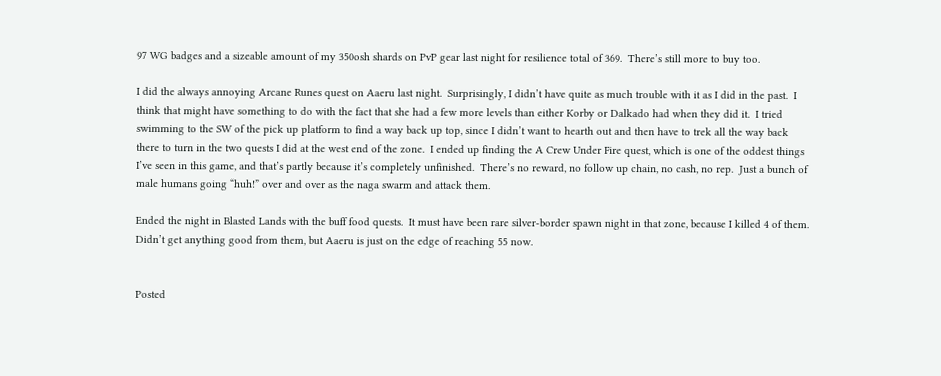97 WG badges and a sizeable amount of my 350osh shards on PvP gear last night for resilience total of 369.  There’s still more to buy too.

I did the always annoying Arcane Runes quest on Aaeru last night.  Surprisingly, I didn’t have quite as much trouble with it as I did in the past.  I think that might have something to do with the fact that she had a few more levels than either Korby or Dalkado had when they did it.  I tried swimming to the SW of the pick up platform to find a way back up top, since I didn’t want to hearth out and then have to trek all the way back there to turn in the two quests I did at the west end of the zone.  I ended up finding the A Crew Under Fire quest, which is one of the oddest things I’ve seen in this game, and that’s partly because it’s completely unfinished.  There’s no reward, no follow up chain, no cash, no rep.  Just a bunch of male humans going “huh!” over and over as the naga swarm and attack them.

Ended the night in Blasted Lands with the buff food quests.  It must have been rare silver-border spawn night in that zone, because I killed 4 of them.  Didn’t get anything good from them, but Aaeru is just on the edge of reaching 55 now.


Posted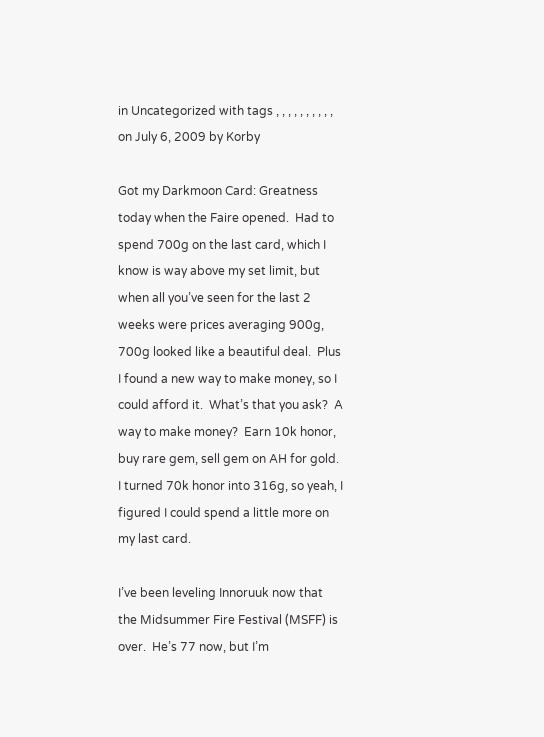in Uncategorized with tags , , , , , , , , , , on July 6, 2009 by Korby

Got my Darkmoon Card: Greatness today when the Faire opened.  Had to spend 700g on the last card, which I know is way above my set limit, but when all you’ve seen for the last 2 weeks were prices averaging 900g, 700g looked like a beautiful deal.  Plus I found a new way to make money, so I could afford it.  What’s that you ask?  A way to make money?  Earn 10k honor, buy rare gem, sell gem on AH for gold.  I turned 70k honor into 316g, so yeah, I figured I could spend a little more on my last card.

I’ve been leveling Innoruuk now that the Midsummer Fire Festival (MSFF) is over.  He’s 77 now, but I’m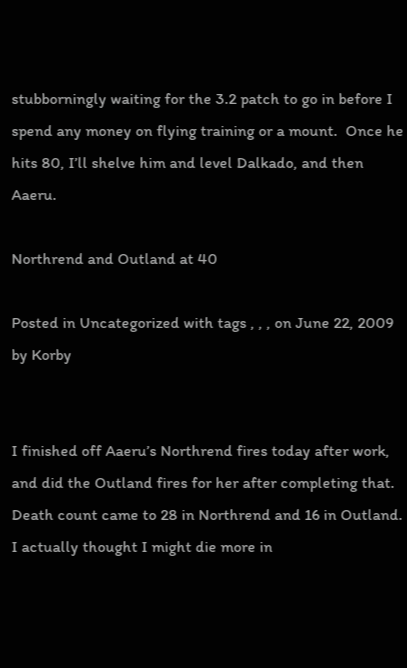stubborningly waiting for the 3.2 patch to go in before I spend any money on flying training or a mount.  Once he hits 80, I’ll shelve him and level Dalkado, and then Aaeru.

Northrend and Outland at 40

Posted in Uncategorized with tags , , , on June 22, 2009 by Korby


I finished off Aaeru’s Northrend fires today after work, and did the Outland fires for her after completing that.  Death count came to 28 in Northrend and 16 in Outland.  I actually thought I might die more in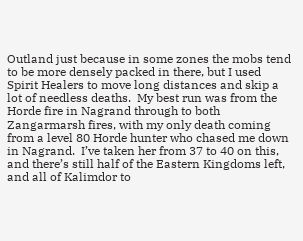Outland just because in some zones the mobs tend to be more densely packed in there, but I used Spirit Healers to move long distances and skip a lot of needless deaths.  My best run was from the Horde fire in Nagrand through to both Zangarmarsh fires, with my only death coming from a level 80 Horde hunter who chased me down in Nagrand.  I’ve taken her from 37 to 40 on this, and there’s still half of the Eastern Kingdoms left, and all of Kalimdor to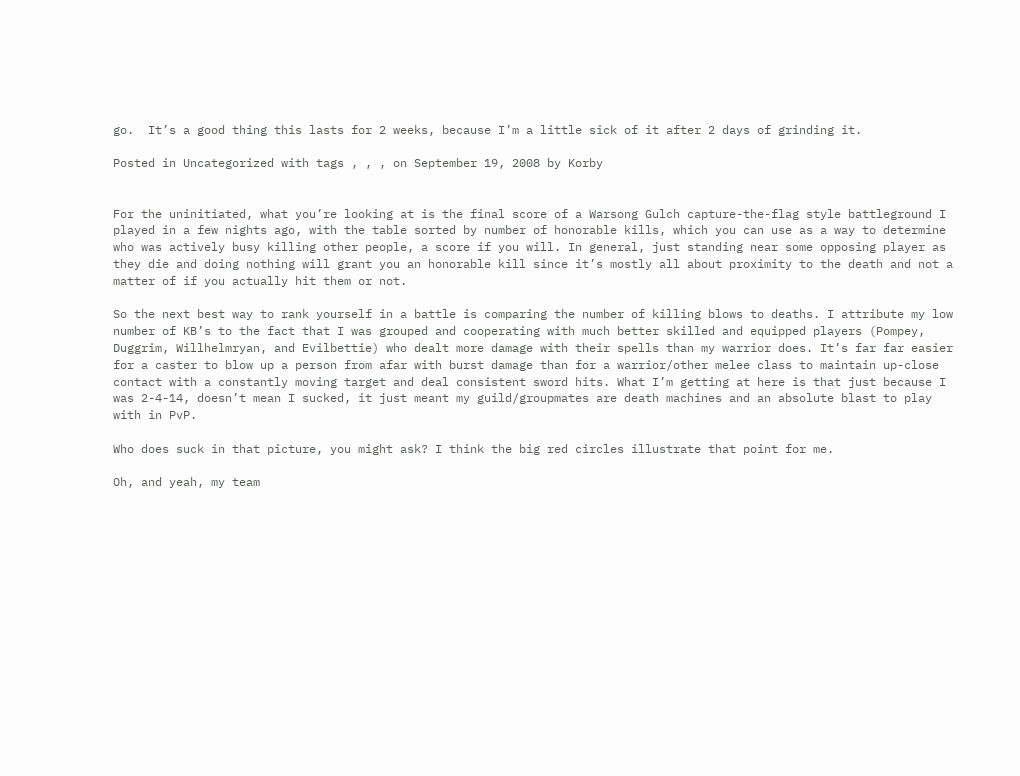go.  It’s a good thing this lasts for 2 weeks, because I’m a little sick of it after 2 days of grinding it.

Posted in Uncategorized with tags , , , on September 19, 2008 by Korby


For the uninitiated, what you’re looking at is the final score of a Warsong Gulch capture-the-flag style battleground I played in a few nights ago, with the table sorted by number of honorable kills, which you can use as a way to determine who was actively busy killing other people, a score if you will. In general, just standing near some opposing player as they die and doing nothing will grant you an honorable kill since it’s mostly all about proximity to the death and not a matter of if you actually hit them or not.

So the next best way to rank yourself in a battle is comparing the number of killing blows to deaths. I attribute my low number of KB’s to the fact that I was grouped and cooperating with much better skilled and equipped players (Pompey, Duggrim, Willhelmryan, and Evilbettie) who dealt more damage with their spells than my warrior does. It’s far far easier for a caster to blow up a person from afar with burst damage than for a warrior/other melee class to maintain up-close contact with a constantly moving target and deal consistent sword hits. What I’m getting at here is that just because I was 2-4-14, doesn’t mean I sucked, it just meant my guild/groupmates are death machines and an absolute blast to play with in PvP.

Who does suck in that picture, you might ask? I think the big red circles illustrate that point for me.

Oh, and yeah, my team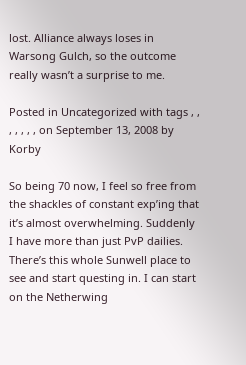lost. Alliance always loses in Warsong Gulch, so the outcome really wasn’t a surprise to me.

Posted in Uncategorized with tags , , , , , , , on September 13, 2008 by Korby

So being 70 now, I feel so free from the shackles of constant exp’ing that it’s almost overwhelming. Suddenly I have more than just PvP dailies. There’s this whole Sunwell place to see and start questing in. I can start on the Netherwing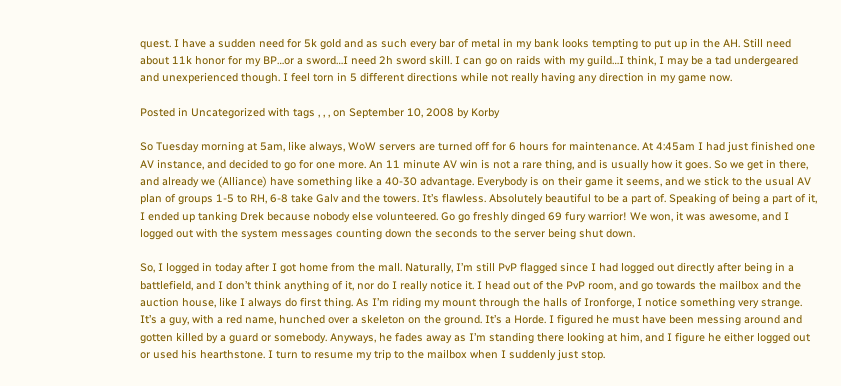quest. I have a sudden need for 5k gold and as such every bar of metal in my bank looks tempting to put up in the AH. Still need about 11k honor for my BP…or a sword…I need 2h sword skill. I can go on raids with my guild…I think, I may be a tad undergeared and unexperienced though. I feel torn in 5 different directions while not really having any direction in my game now.

Posted in Uncategorized with tags , , , on September 10, 2008 by Korby

So Tuesday morning at 5am, like always, WoW servers are turned off for 6 hours for maintenance. At 4:45am I had just finished one AV instance, and decided to go for one more. An 11 minute AV win is not a rare thing, and is usually how it goes. So we get in there, and already we (Alliance) have something like a 40-30 advantage. Everybody is on their game it seems, and we stick to the usual AV plan of groups 1-5 to RH, 6-8 take Galv and the towers. It’s flawless. Absolutely beautiful to be a part of. Speaking of being a part of it, I ended up tanking Drek because nobody else volunteered. Go go freshly dinged 69 fury warrior! We won, it was awesome, and I logged out with the system messages counting down the seconds to the server being shut down.

So, I logged in today after I got home from the mall. Naturally, I’m still PvP flagged since I had logged out directly after being in a battlefield, and I don’t think anything of it, nor do I really notice it. I head out of the PvP room, and go towards the mailbox and the auction house, like I always do first thing. As I’m riding my mount through the halls of Ironforge, I notice something very strange. It’s a guy, with a red name, hunched over a skeleton on the ground. It’s a Horde. I figured he must have been messing around and gotten killed by a guard or somebody. Anyways, he fades away as I’m standing there looking at him, and I figure he either logged out or used his hearthstone. I turn to resume my trip to the mailbox when I suddenly just stop.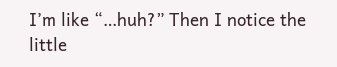I’m like “…huh?” Then I notice the little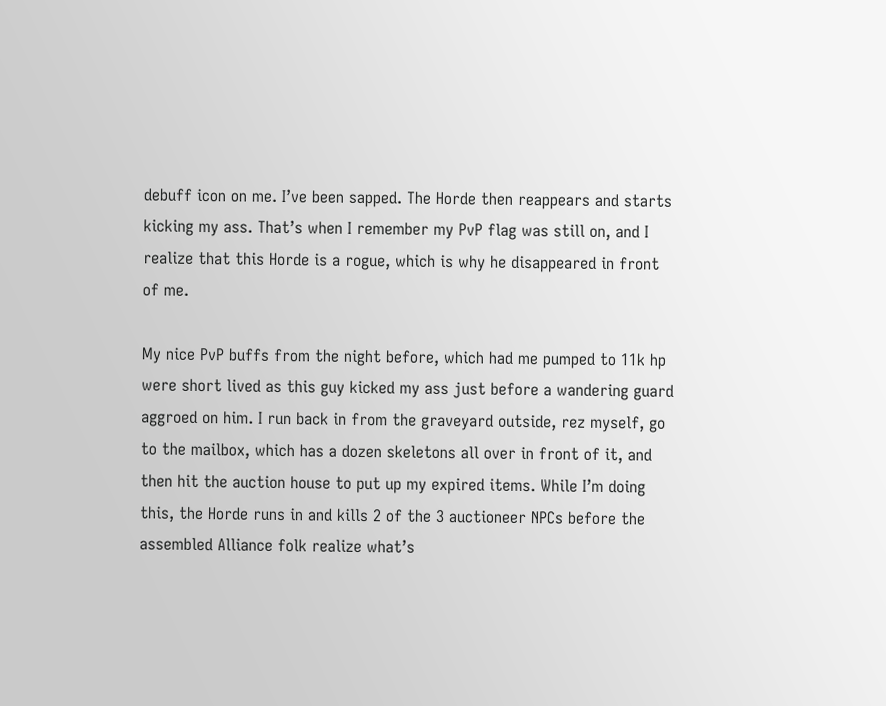debuff icon on me. I’ve been sapped. The Horde then reappears and starts kicking my ass. That’s when I remember my PvP flag was still on, and I realize that this Horde is a rogue, which is why he disappeared in front of me.

My nice PvP buffs from the night before, which had me pumped to 11k hp were short lived as this guy kicked my ass just before a wandering guard aggroed on him. I run back in from the graveyard outside, rez myself, go to the mailbox, which has a dozen skeletons all over in front of it, and then hit the auction house to put up my expired items. While I’m doing this, the Horde runs in and kills 2 of the 3 auctioneer NPCs before the assembled Alliance folk realize what’s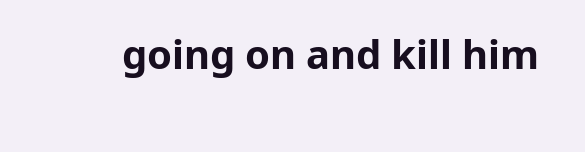going on and kill him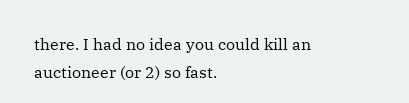there. I had no idea you could kill an auctioneer (or 2) so fast.